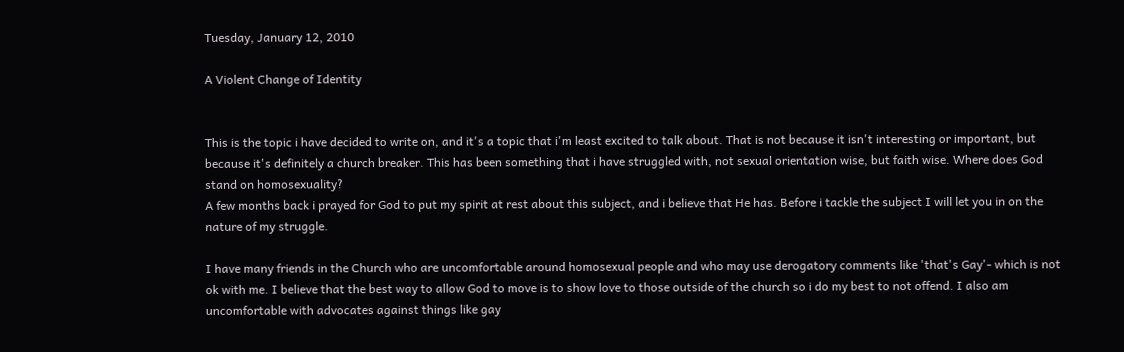Tuesday, January 12, 2010

A Violent Change of Identity


This is the topic i have decided to write on, and it's a topic that i'm least excited to talk about. That is not because it isn't interesting or important, but because it's definitely a church breaker. This has been something that i have struggled with, not sexual orientation wise, but faith wise. Where does God stand on homosexuality?
A few months back i prayed for God to put my spirit at rest about this subject, and i believe that He has. Before i tackle the subject I will let you in on the nature of my struggle.

I have many friends in the Church who are uncomfortable around homosexual people and who may use derogatory comments like 'that's Gay'- which is not ok with me. I believe that the best way to allow God to move is to show love to those outside of the church so i do my best to not offend. I also am uncomfortable with advocates against things like gay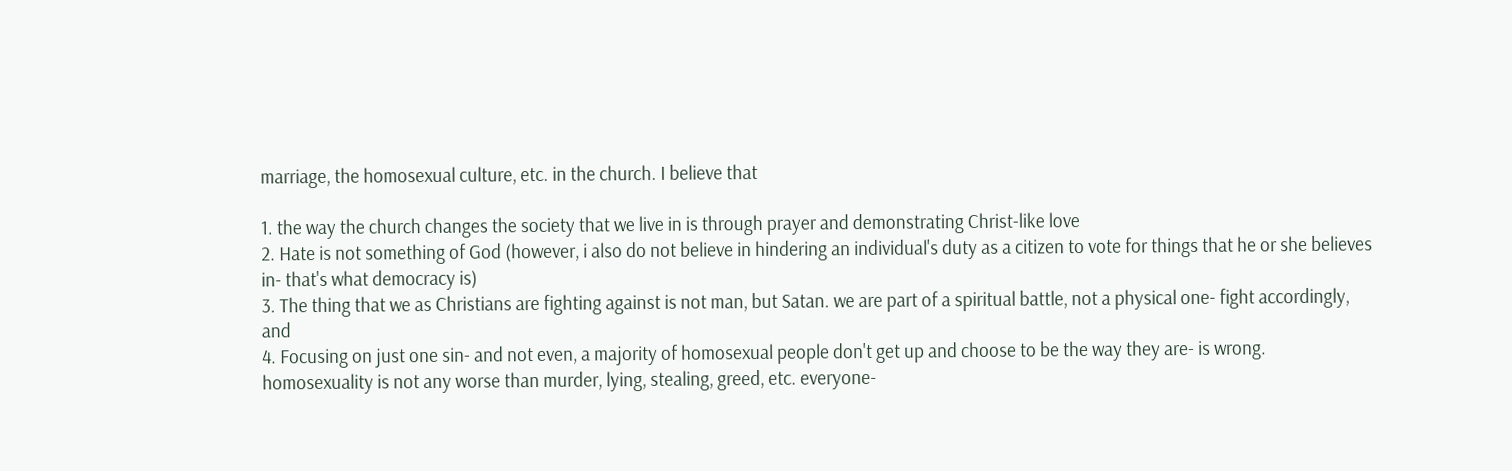marriage, the homosexual culture, etc. in the church. I believe that

1. the way the church changes the society that we live in is through prayer and demonstrating Christ-like love
2. Hate is not something of God (however, i also do not believe in hindering an individual's duty as a citizen to vote for things that he or she believes in- that's what democracy is)
3. The thing that we as Christians are fighting against is not man, but Satan. we are part of a spiritual battle, not a physical one- fight accordingly, and
4. Focusing on just one sin- and not even, a majority of homosexual people don't get up and choose to be the way they are- is wrong. homosexuality is not any worse than murder, lying, stealing, greed, etc. everyone-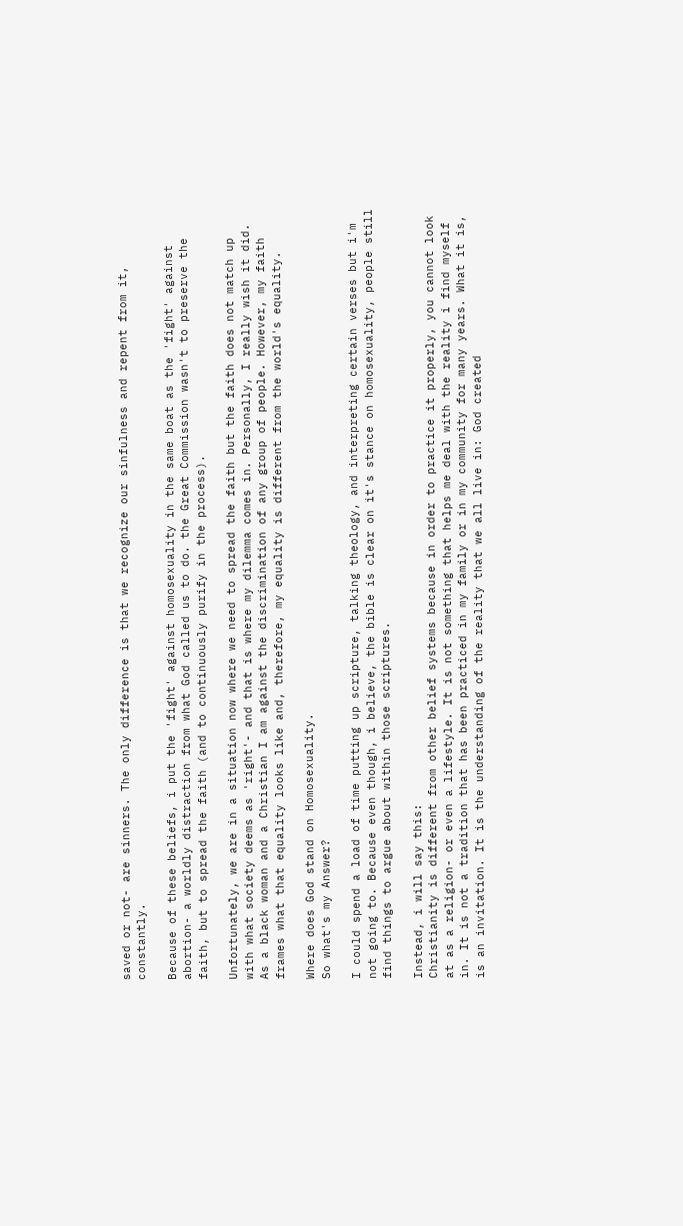saved or not- are sinners. The only difference is that we recognize our sinfulness and repent from it, constantly.

Because of these beliefs, i put the 'fight' against homosexuality in the same boat as the 'fight' against abortion- a worldly distraction from what God called us to do. the Great Commission wasn't to preserve the faith, but to spread the faith (and to continuously purify in the process).

Unfortunately, we are in a situation now where we need to spread the faith but the faith does not match up with what society deems as 'right'- and that is where my dilemma comes in. Personally, I really wish it did. As a black woman and a Christian I am against the discrimination of any group of people. However, my faith frames what that equality looks like and, therefore, my equality is different from the world's equality.

Where does God stand on Homosexuality.
So what's my Answer?

I could spend a load of time putting up scripture, talking theology, and interpreting certain verses but i'm not going to. Because even though, i believe, the bible is clear on it's stance on homosexuality, people still find things to argue about within those scriptures.

Instead, i will say this:
Christianity is different from other belief systems because in order to practice it properly, you cannot look at as a religion- or even a lifestyle. It is not something that helps me deal with the reality i find myself in. It is not a tradition that has been practiced in my family or in my community for many years. What it is, is an invitation. It is the understanding of the reality that we all live in: God created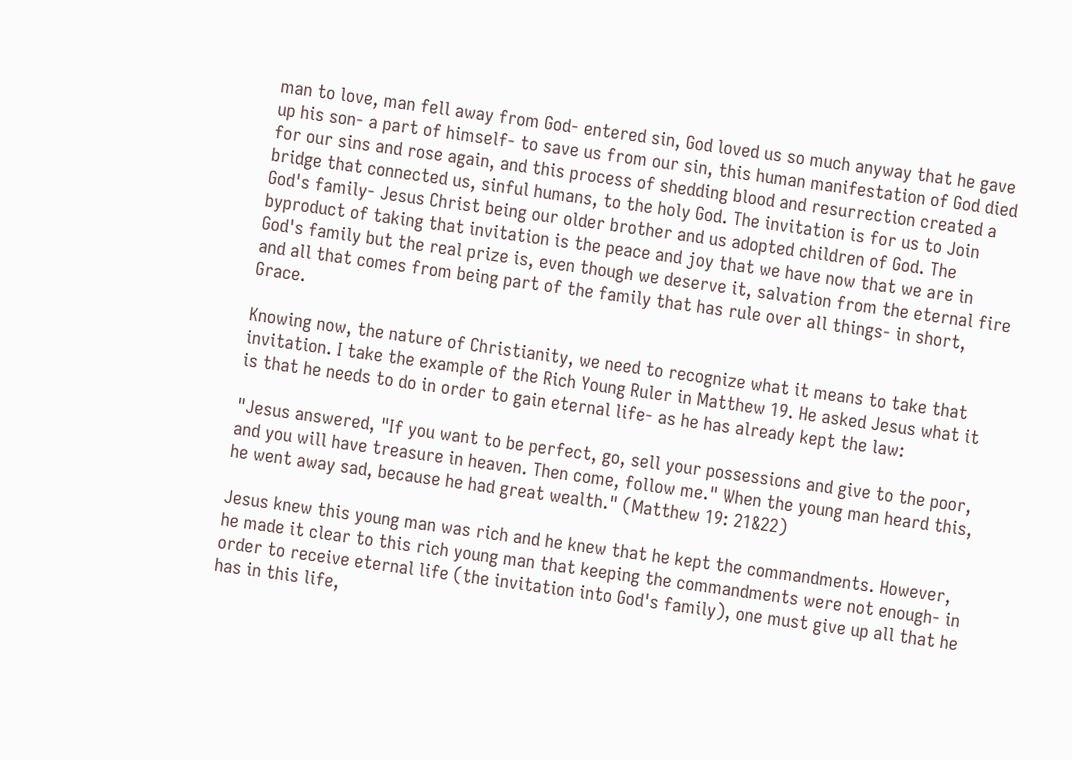man to love, man fell away from God- entered sin, God loved us so much anyway that he gave up his son- a part of himself- to save us from our sin, this human manifestation of God died for our sins and rose again, and this process of shedding blood and resurrection created a bridge that connected us, sinful humans, to the holy God. The invitation is for us to Join God's family- Jesus Christ being our older brother and us adopted children of God. The byproduct of taking that invitation is the peace and joy that we have now that we are in God's family but the real prize is, even though we deserve it, salvation from the eternal fire and all that comes from being part of the family that has rule over all things- in short, Grace.

Knowing now, the nature of Christianity, we need to recognize what it means to take that invitation. I take the example of the Rich Young Ruler in Matthew 19. He asked Jesus what it is that he needs to do in order to gain eternal life- as he has already kept the law:

"Jesus answered, "If you want to be perfect, go, sell your possessions and give to the poor, and you will have treasure in heaven. Then come, follow me." When the young man heard this, he went away sad, because he had great wealth." (Matthew 19: 21&22)

Jesus knew this young man was rich and he knew that he kept the commandments. However, he made it clear to this rich young man that keeping the commandments were not enough- in order to receive eternal life (the invitation into God's family), one must give up all that he has in this life,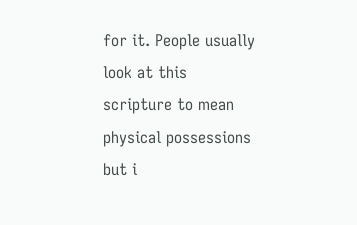for it. People usually look at this scripture to mean physical possessions but i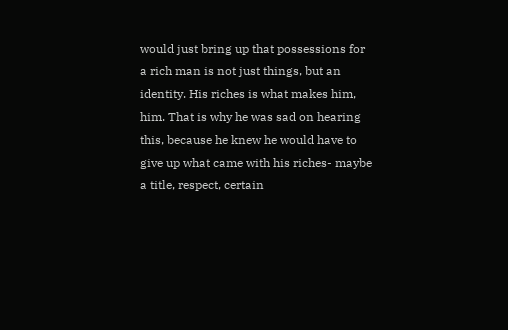would just bring up that possessions for a rich man is not just things, but an identity. His riches is what makes him, him. That is why he was sad on hearing this, because he knew he would have to give up what came with his riches- maybe a title, respect, certain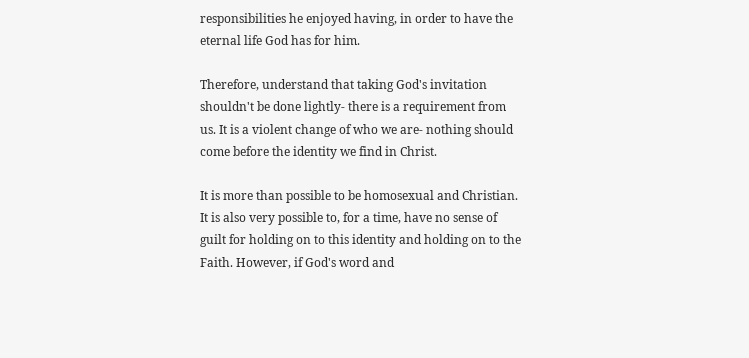responsibilities he enjoyed having, in order to have the eternal life God has for him.

Therefore, understand that taking God's invitation shouldn't be done lightly- there is a requirement from us. It is a violent change of who we are- nothing should come before the identity we find in Christ.

It is more than possible to be homosexual and Christian. It is also very possible to, for a time, have no sense of guilt for holding on to this identity and holding on to the Faith. However, if God's word and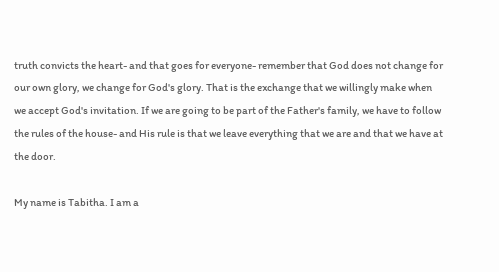truth convicts the heart- and that goes for everyone- remember that God does not change for our own glory, we change for God's glory. That is the exchange that we willingly make when we accept God's invitation. If we are going to be part of the Father's family, we have to follow the rules of the house- and His rule is that we leave everything that we are and that we have at the door.

My name is Tabitha. I am a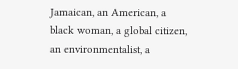Jamaican, an American, a black woman, a global citizen, an environmentalist, a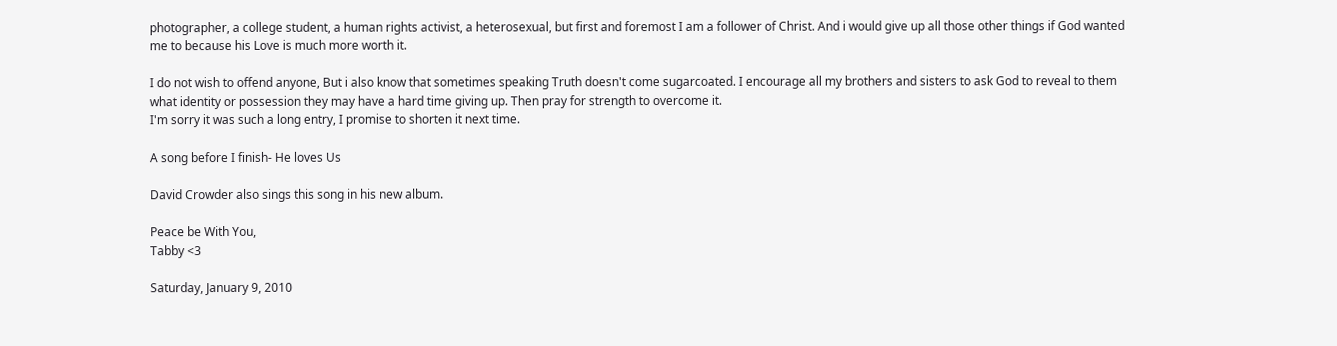photographer, a college student, a human rights activist, a heterosexual, but first and foremost I am a follower of Christ. And i would give up all those other things if God wanted me to because his Love is much more worth it.

I do not wish to offend anyone, But i also know that sometimes speaking Truth doesn't come sugarcoated. I encourage all my brothers and sisters to ask God to reveal to them what identity or possession they may have a hard time giving up. Then pray for strength to overcome it.
I'm sorry it was such a long entry, I promise to shorten it next time.

A song before I finish- He loves Us

David Crowder also sings this song in his new album.

Peace be With You,
Tabby <3

Saturday, January 9, 2010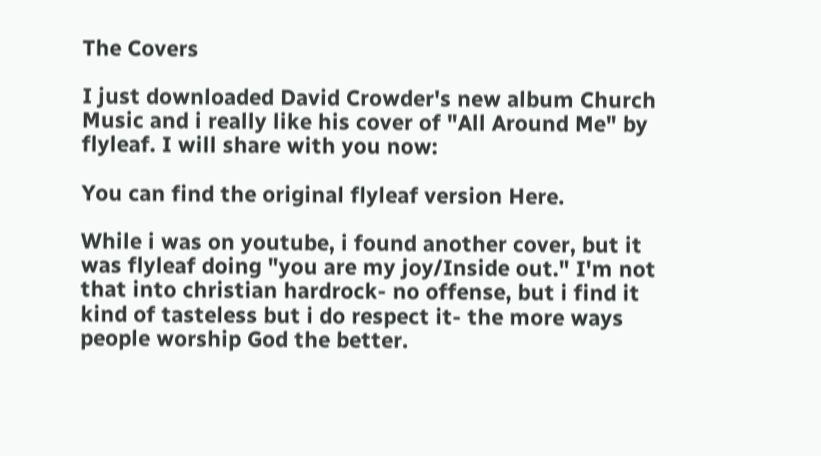The Covers

I just downloaded David Crowder's new album Church Music and i really like his cover of "All Around Me" by flyleaf. I will share with you now:

You can find the original flyleaf version Here.

While i was on youtube, i found another cover, but it was flyleaf doing "you are my joy/Inside out." I'm not that into christian hardrock- no offense, but i find it kind of tasteless but i do respect it- the more ways people worship God the better.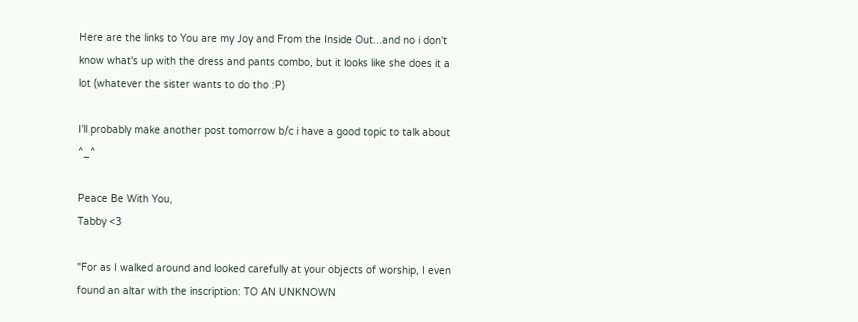Here are the links to You are my Joy and From the Inside Out...and no i don't know what's up with the dress and pants combo, but it looks like she does it a lot (whatever the sister wants to do tho :P)

I'll probably make another post tomorrow b/c i have a good topic to talk about ^_^

Peace Be With You,
Tabby <3

"For as I walked around and looked carefully at your objects of worship, I even found an altar with the inscription: TO AN UNKNOWN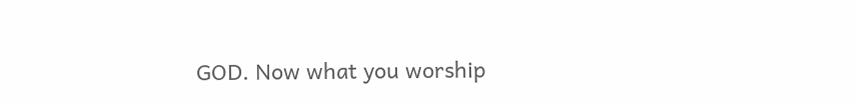GOD. Now what you worship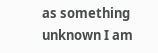as something unknown I am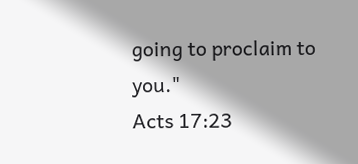going to proclaim to you."
Acts 17:23